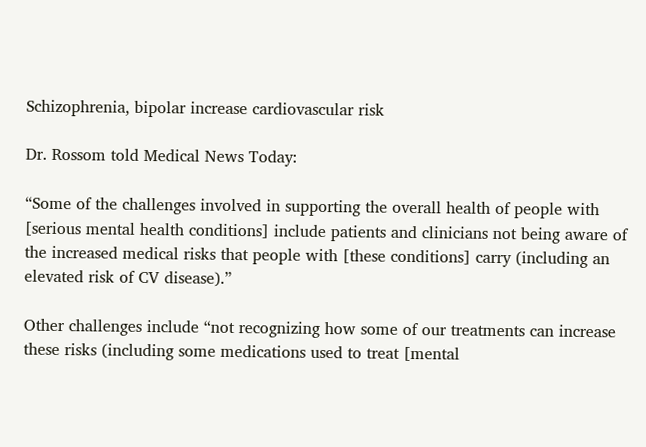Schizophrenia, bipolar increase cardiovascular risk

Dr. Rossom told Medical News Today:

“Some of the challenges involved in supporting the overall health of people with [serious mental health conditions] include patients and clinicians not being aware of the increased medical risks that people with [these conditions] carry (including an elevated risk of CV disease).”

Other challenges include “not recognizing how some of our treatments can increase these risks (including some medications used to treat [mental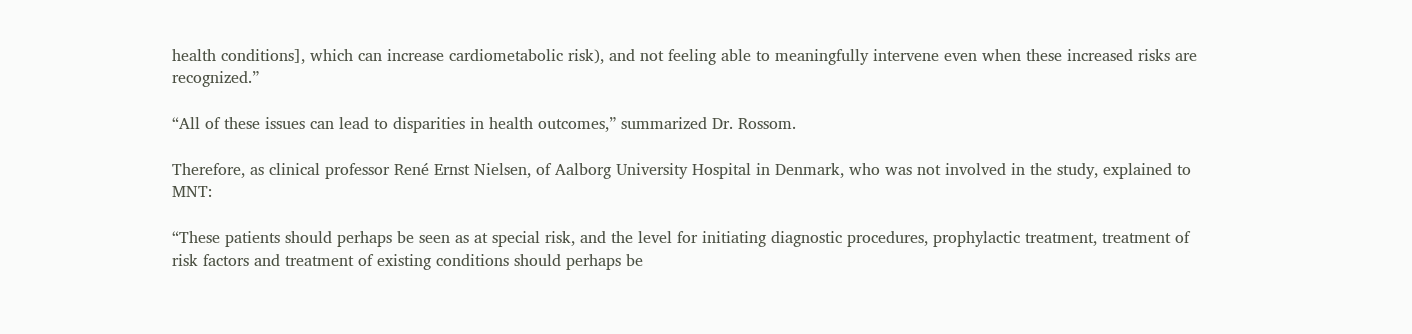health conditions], which can increase cardiometabolic risk), and not feeling able to meaningfully intervene even when these increased risks are recognized.”

“All of these issues can lead to disparities in health outcomes,” summarized Dr. Rossom.

Therefore, as clinical professor René Ernst Nielsen, of Aalborg University Hospital in Denmark, who was not involved in the study, explained to MNT:

“These patients should perhaps be seen as at special risk, and the level for initiating diagnostic procedures, prophylactic treatment, treatment of risk factors and treatment of existing conditions should perhaps be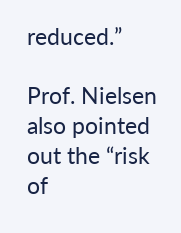reduced.”

Prof. Nielsen also pointed out the “risk of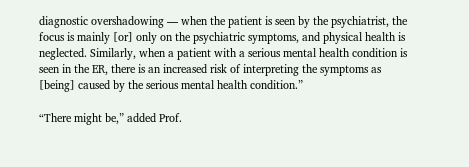diagnostic overshadowing — when the patient is seen by the psychiatrist, the focus is mainly [or] only on the psychiatric symptoms, and physical health is neglected. Similarly, when a patient with a serious mental health condition is seen in the ER, there is an increased risk of interpreting the symptoms as [being] caused by the serious mental health condition.”

“There might be,” added Prof.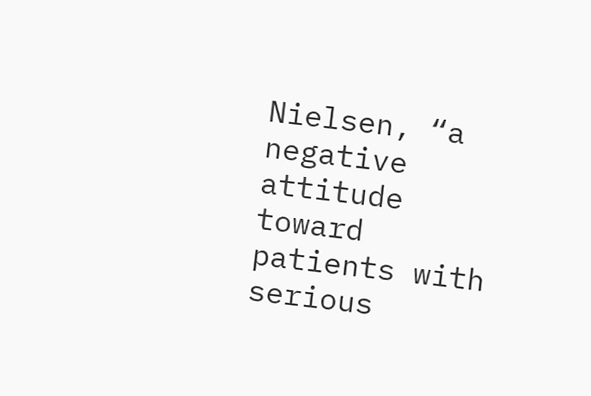Nielsen, “a negative attitude toward patients with serious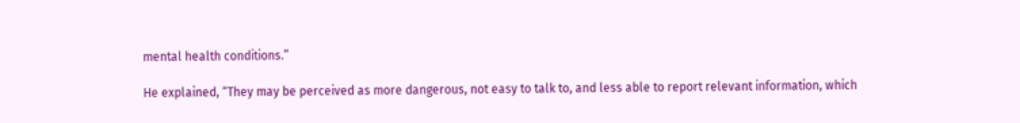mental health conditions.”

He explained, “They may be perceived as more dangerous, not easy to talk to, and less able to report relevant information, which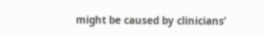might be caused by clinicians’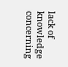lack of knowledge concerning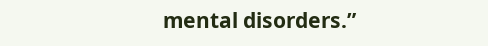mental disorders.”